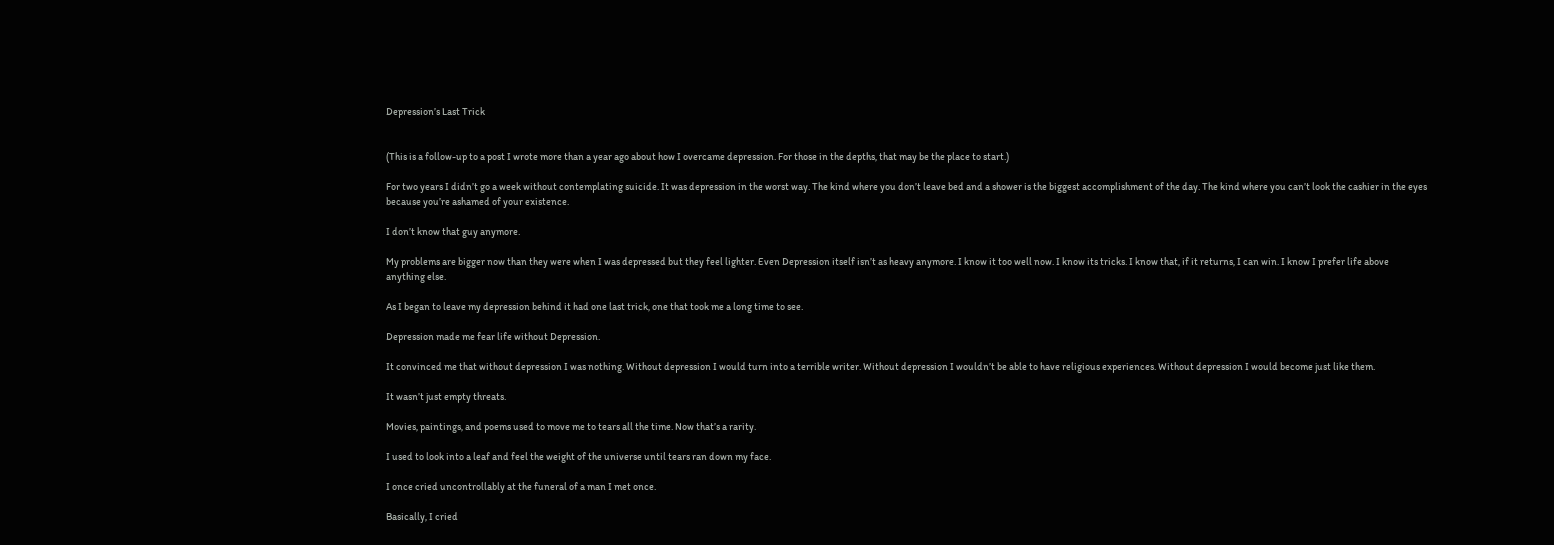Depression’s Last Trick


(This is a follow-up to a post I wrote more than a year ago about how I overcame depression. For those in the depths, that may be the place to start.)

For two years I didn’t go a week without contemplating suicide. It was depression in the worst way. The kind where you don’t leave bed and a shower is the biggest accomplishment of the day. The kind where you can’t look the cashier in the eyes because you’re ashamed of your existence.

I don’t know that guy anymore.

My problems are bigger now than they were when I was depressed but they feel lighter. Even Depression itself isn’t as heavy anymore. I know it too well now. I know its tricks. I know that, if it returns, I can win. I know I prefer life above anything else.

As I began to leave my depression behind it had one last trick, one that took me a long time to see.

Depression made me fear life without Depression.

It convinced me that without depression I was nothing. Without depression I would turn into a terrible writer. Without depression I wouldn’t be able to have religious experiences. Without depression I would become just like them.

It wasn’t just empty threats.

Movies, paintings, and poems used to move me to tears all the time. Now that’s a rarity.

I used to look into a leaf and feel the weight of the universe until tears ran down my face.

I once cried uncontrollably at the funeral of a man I met once.

Basically, I cried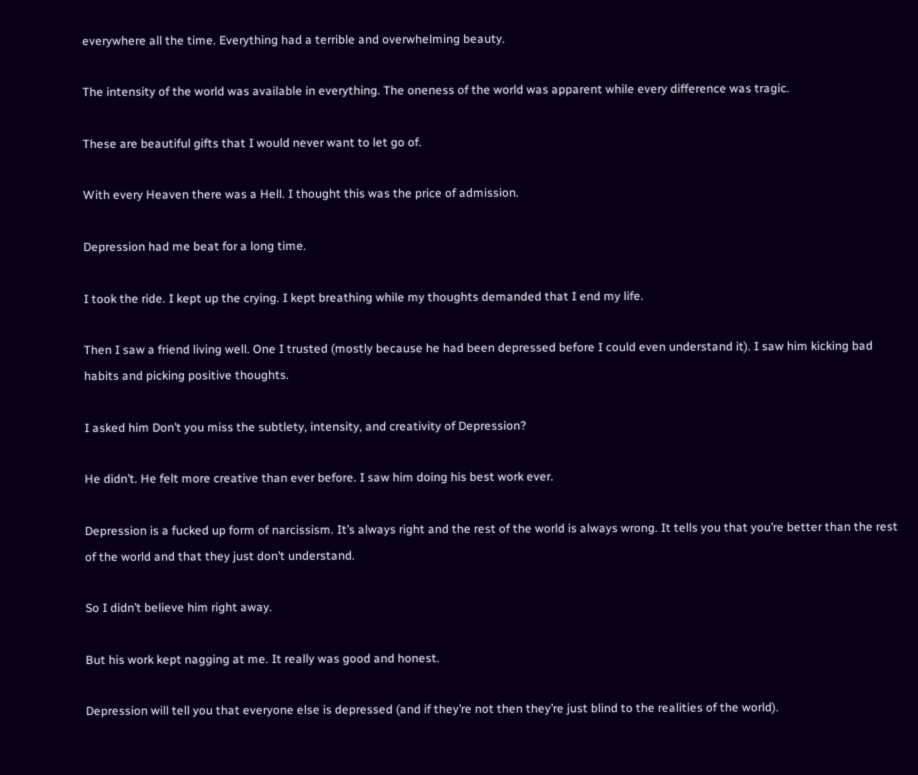everywhere all the time. Everything had a terrible and overwhelming beauty.

The intensity of the world was available in everything. The oneness of the world was apparent while every difference was tragic.

These are beautiful gifts that I would never want to let go of.

With every Heaven there was a Hell. I thought this was the price of admission.

Depression had me beat for a long time.

I took the ride. I kept up the crying. I kept breathing while my thoughts demanded that I end my life.

Then I saw a friend living well. One I trusted (mostly because he had been depressed before I could even understand it). I saw him kicking bad habits and picking positive thoughts.

I asked him Don’t you miss the subtlety, intensity, and creativity of Depression?

He didn’t. He felt more creative than ever before. I saw him doing his best work ever.

Depression is a fucked up form of narcissism. It’s always right and the rest of the world is always wrong. It tells you that you’re better than the rest of the world and that they just don’t understand.

So I didn’t believe him right away.

But his work kept nagging at me. It really was good and honest.

Depression will tell you that everyone else is depressed (and if they’re not then they’re just blind to the realities of the world).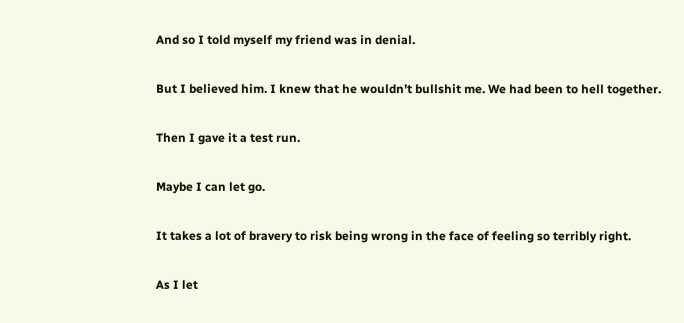And so I told myself my friend was in denial.

But I believed him. I knew that he wouldn’t bullshit me. We had been to hell together.

Then I gave it a test run.

Maybe I can let go.

It takes a lot of bravery to risk being wrong in the face of feeling so terribly right.

As I let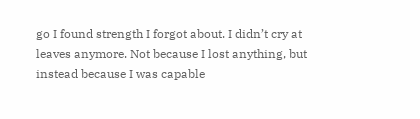go I found strength I forgot about. I didn’t cry at leaves anymore. Not because I lost anything, but instead because I was capable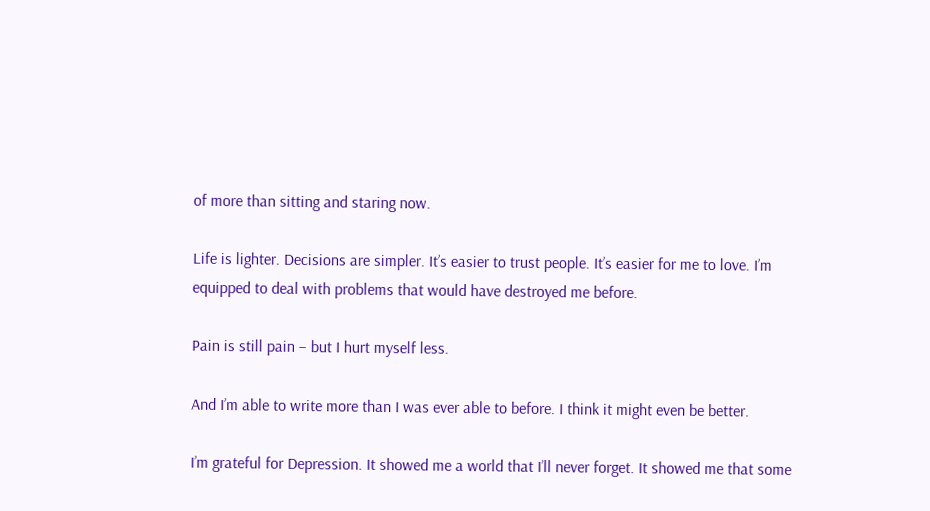of more than sitting and staring now.

Life is lighter. Decisions are simpler. It’s easier to trust people. It’s easier for me to love. I’m equipped to deal with problems that would have destroyed me before.

Pain is still pain – but I hurt myself less.

And I’m able to write more than I was ever able to before. I think it might even be better.

I’m grateful for Depression. It showed me a world that I’ll never forget. It showed me that some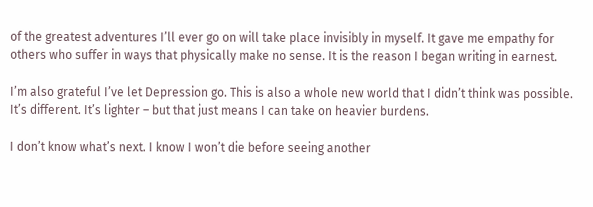of the greatest adventures I’ll ever go on will take place invisibly in myself. It gave me empathy for others who suffer in ways that physically make no sense. It is the reason I began writing in earnest.

I’m also grateful I’ve let Depression go. This is also a whole new world that I didn’t think was possible. It’s different. It’s lighter – but that just means I can take on heavier burdens.

I don’t know what’s next. I know I won’t die before seeing another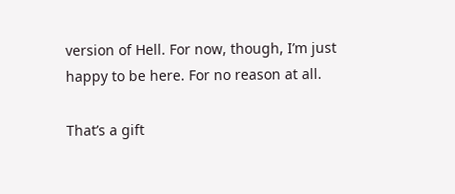version of Hell. For now, though, I’m just happy to be here. For no reason at all.

That’s a gift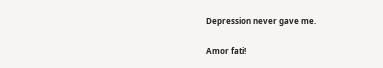Depression never gave me.

Amor fati!